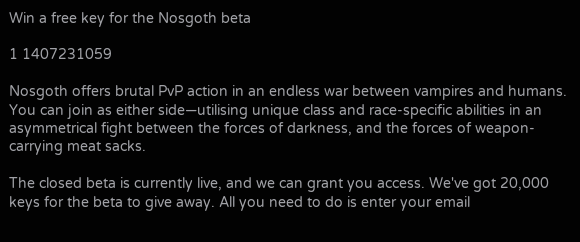Win a free key for the Nosgoth beta

1 1407231059

Nosgoth offers brutal PvP action in an endless war between vampires and humans. You can join as either side—utilising unique class and race-specific abilities in an asymmetrical fight between the forces of darkness, and the forces of weapon-carrying meat sacks.

The closed beta is currently live, and we can grant you access. We've got 20,000 keys for the beta to give away. All you need to do is enter your email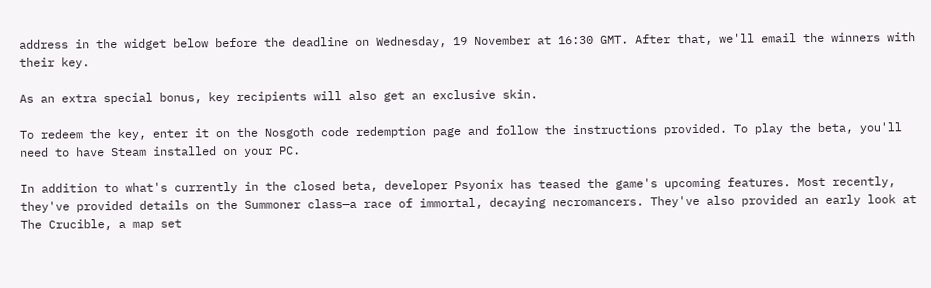address in the widget below before the deadline on Wednesday, 19 November at 16:30 GMT. After that, we'll email the winners with their key.

As an extra special bonus, key recipients will also get an exclusive skin.

To redeem the key, enter it on the Nosgoth code redemption page and follow the instructions provided. To play the beta, you'll need to have Steam installed on your PC.

In addition to what's currently in the closed beta, developer Psyonix has teased the game's upcoming features. Most recently, they've provided details on the Summoner class—a race of immortal, decaying necromancers. They've also provided an early look at The Crucible, a map set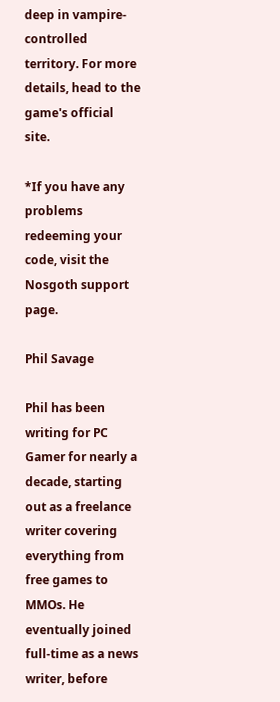deep in vampire-controlled territory. For more details, head to the game's official site.

*If you have any problems redeeming your code, visit the Nosgoth support page.

Phil Savage

Phil has been writing for PC Gamer for nearly a decade, starting out as a freelance writer covering everything from free games to MMOs. He eventually joined full-time as a news writer, before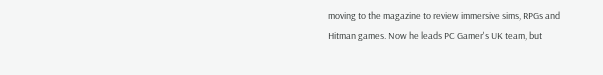moving to the magazine to review immersive sims, RPGs and Hitman games. Now he leads PC Gamer's UK team, but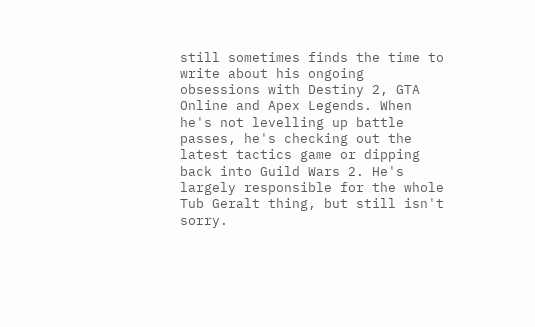still sometimes finds the time to write about his ongoing obsessions with Destiny 2, GTA Online and Apex Legends. When he's not levelling up battle passes, he's checking out the latest tactics game or dipping back into Guild Wars 2. He's largely responsible for the whole Tub Geralt thing, but still isn't sorry.